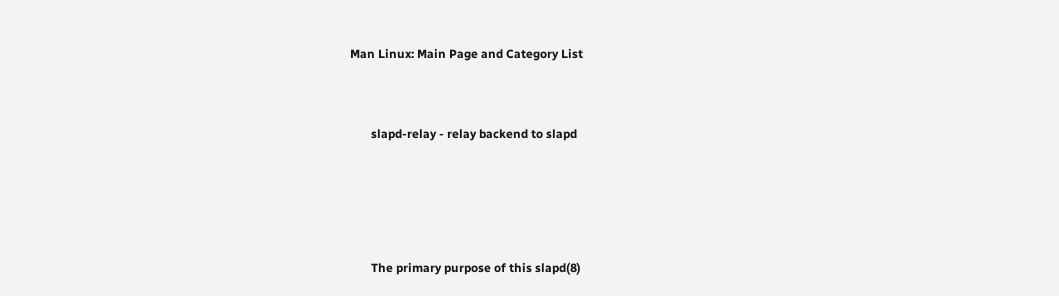Man Linux: Main Page and Category List


       slapd-relay - relay backend to slapd




       The primary purpose of this slapd(8)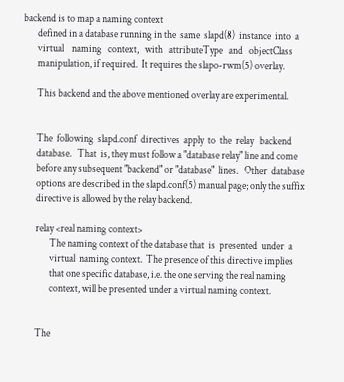backend is to map a naming context
       defined in a database running in the  same  slapd(8)  instance  into  a
       virtual    naming   context,   with   attributeType   and   objectClass
       manipulation, if required.  It requires the slapo-rwm(5) overlay.

       This backend and the above mentioned overlay are experimental.


       The  following  slapd.conf  directives  apply  to  the  relay   backend
       database.   That  is, they must follow a "database relay" line and come
       before any subsequent "backend" or "database"  lines.   Other  database
       options are described in the slapd.conf(5) manual page; only the suffix
       directive is allowed by the relay backend.

       relay <real naming context>
              The naming context of the database that  is  presented  under  a
              virtual  naming context.  The presence of this directive implies
              that one specific database, i.e. the one serving the real naming
              context, will be presented under a virtual naming context.


       The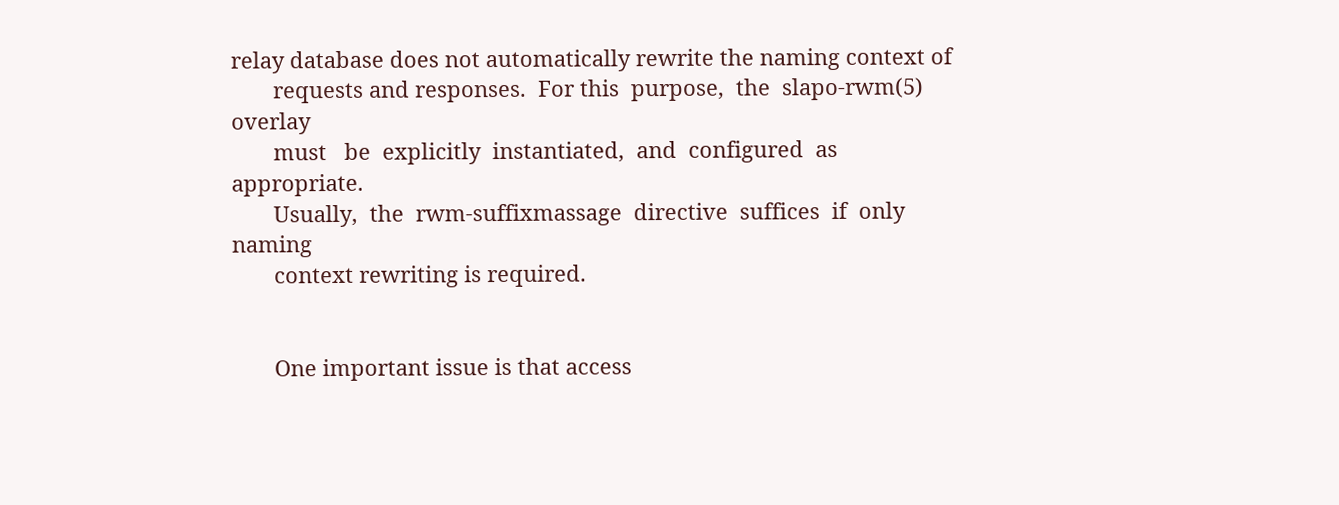relay database does not automatically rewrite the naming context of
       requests and responses.  For this  purpose,  the  slapo-rwm(5)  overlay
       must   be  explicitly  instantiated,  and  configured  as  appropriate.
       Usually,  the  rwm-suffixmassage  directive  suffices  if  only  naming
       context rewriting is required.


       One important issue is that access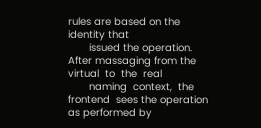rules are based on the identity that
       issued the operation.  After massaging from the  virtual  to  the  real
       naming  context,  the  frontend  sees the operation as performed by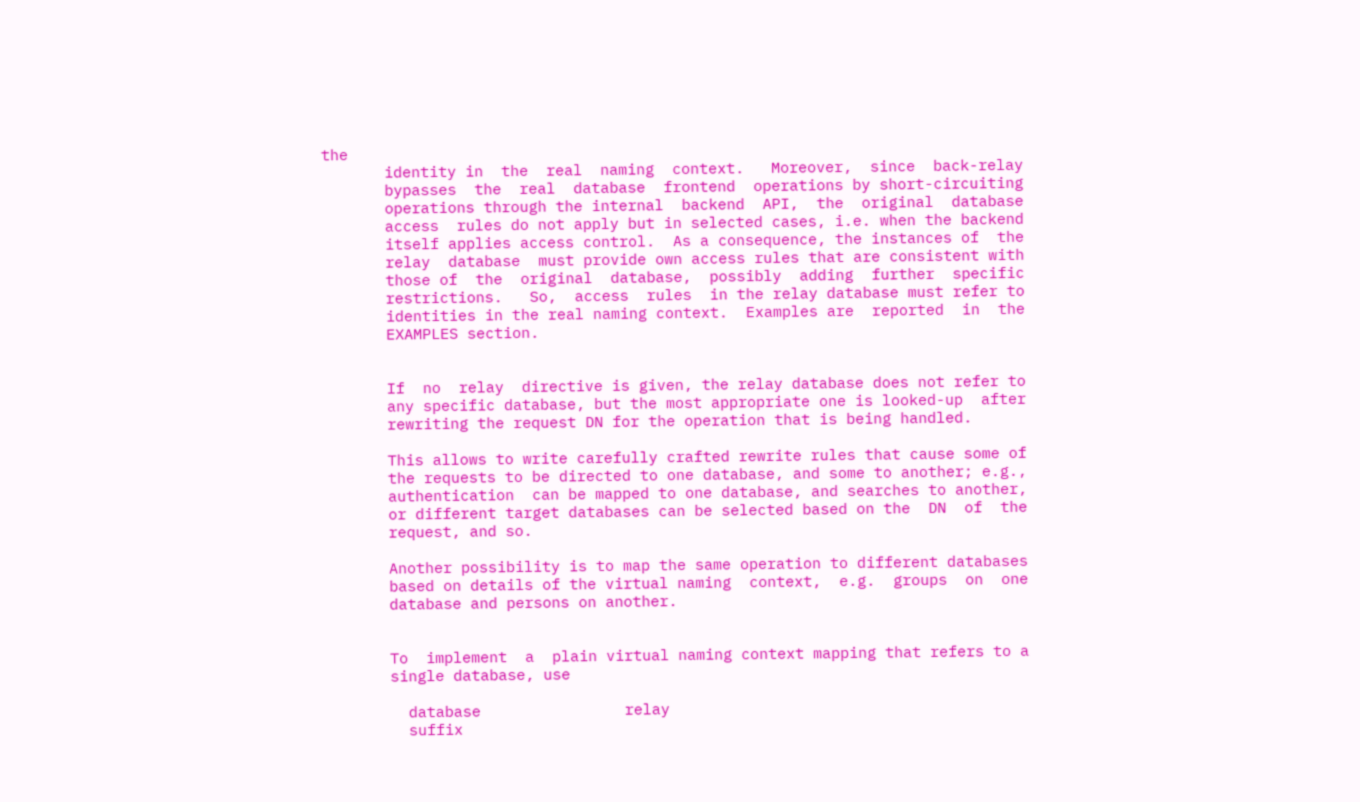the
       identity in  the  real  naming  context.   Moreover,  since  back-relay
       bypasses  the  real  database  frontend  operations by short-circuiting
       operations through the internal  backend  API,  the  original  database
       access  rules do not apply but in selected cases, i.e. when the backend
       itself applies access control.  As a consequence, the instances of  the
       relay  database  must provide own access rules that are consistent with
       those of  the  original  database,  possibly  adding  further  specific
       restrictions.   So,  access  rules  in the relay database must refer to
       identities in the real naming context.  Examples are  reported  in  the
       EXAMPLES section.


       If  no  relay  directive is given, the relay database does not refer to
       any specific database, but the most appropriate one is looked-up  after
       rewriting the request DN for the operation that is being handled.

       This allows to write carefully crafted rewrite rules that cause some of
       the requests to be directed to one database, and some to another; e.g.,
       authentication  can be mapped to one database, and searches to another,
       or different target databases can be selected based on the  DN  of  the
       request, and so.

       Another possibility is to map the same operation to different databases
       based on details of the virtual naming  context,  e.g.  groups  on  one
       database and persons on another.


       To  implement  a  plain virtual naming context mapping that refers to a
       single database, use

         database                relay
         suffix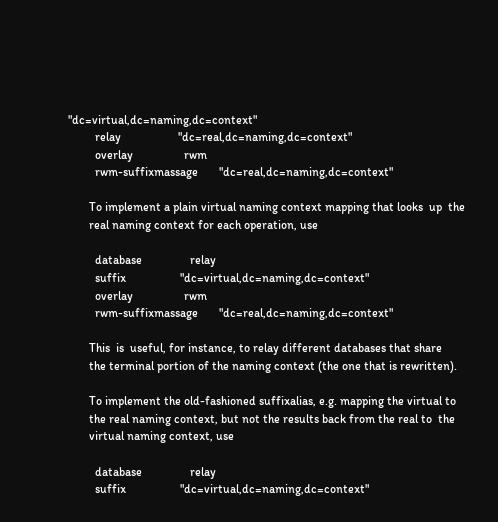"dc=virtual,dc=naming,dc=context"
         relay                   "dc=real,dc=naming,dc=context"
         overlay                 rwm
         rwm-suffixmassage       "dc=real,dc=naming,dc=context"

       To implement a plain virtual naming context mapping that looks  up  the
       real naming context for each operation, use

         database                relay
         suffix                  "dc=virtual,dc=naming,dc=context"
         overlay                 rwm
         rwm-suffixmassage       "dc=real,dc=naming,dc=context"

       This  is  useful, for instance, to relay different databases that share
       the terminal portion of the naming context (the one that is rewritten).

       To implement the old-fashioned suffixalias, e.g. mapping the virtual to
       the real naming context, but not the results back from the real to  the
       virtual naming context, use

         database                relay
         suffix                  "dc=virtual,dc=naming,dc=context"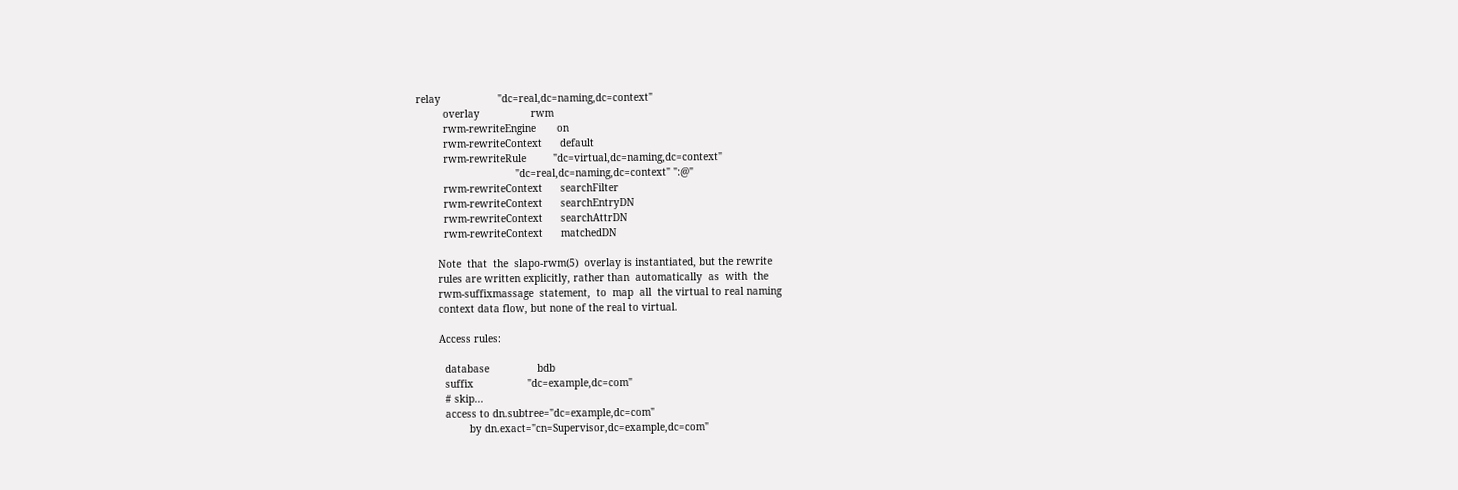relay                   "dc=real,dc=naming,dc=context"
         overlay                 rwm
         rwm-rewriteEngine       on
         rwm-rewriteContext      default
         rwm-rewriteRule         "dc=virtual,dc=naming,dc=context"
                                 "dc=real,dc=naming,dc=context" ":@"
         rwm-rewriteContext      searchFilter
         rwm-rewriteContext      searchEntryDN
         rwm-rewriteContext      searchAttrDN
         rwm-rewriteContext      matchedDN

       Note  that  the  slapo-rwm(5)  overlay is instantiated, but the rewrite
       rules are written explicitly, rather than  automatically  as  with  the
       rwm-suffixmassage  statement,  to  map  all  the virtual to real naming
       context data flow, but none of the real to virtual.

       Access rules:

         database                bdb
         suffix                  "dc=example,dc=com"
         # skip...
         access to dn.subtree="dc=example,dc=com"
                 by dn.exact="cn=Supervisor,dc=example,dc=com"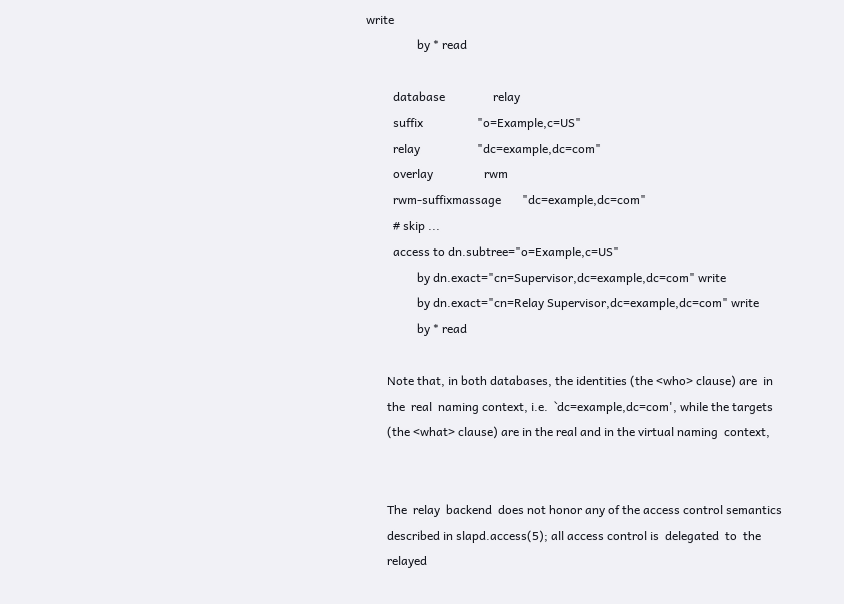write
                 by * read

         database                relay
         suffix                  "o=Example,c=US"
         relay                   "dc=example,dc=com"
         overlay                 rwm
         rwm-suffixmassage       "dc=example,dc=com"
         # skip ...
         access to dn.subtree="o=Example,c=US"
                 by dn.exact="cn=Supervisor,dc=example,dc=com" write
                 by dn.exact="cn=Relay Supervisor,dc=example,dc=com" write
                 by * read

       Note that, in both databases, the identities (the <who> clause) are  in
       the  real  naming context, i.e.  `dc=example,dc=com', while the targets
       (the <what> clause) are in the real and in the virtual naming  context,


       The  relay  backend  does not honor any of the access control semantics
       described in slapd.access(5); all access control is  delegated  to  the
       relayed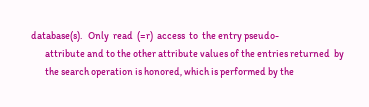database(s).   Only  read  (=r)  access  to  the entry pseudo-
       attribute and to the other attribute values of the entries returned  by
       the search operation is honored, which is performed by the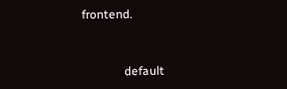frontend.


              default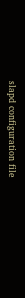slapd configuration file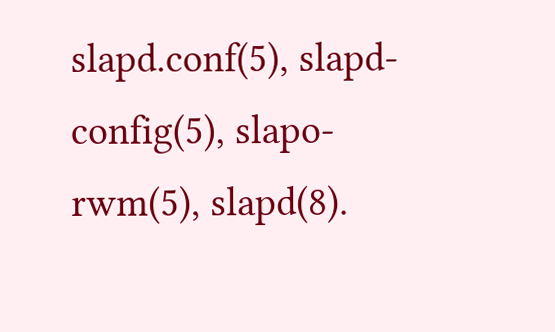slapd.conf(5), slapd-config(5), slapo-rwm(5), slapd(8).